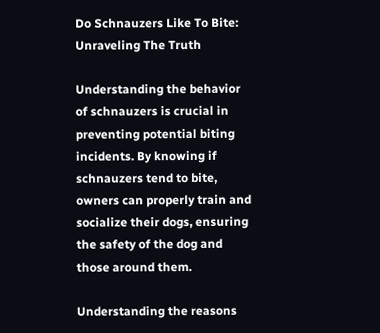Do Schnauzers Like To Bite: Unraveling The Truth

Understanding the behavior of schnauzers is crucial in preventing potential biting incidents. By knowing if schnauzers tend to bite, owners can properly train and socialize their dogs, ensuring the safety of the dog and those around them.

Understanding the reasons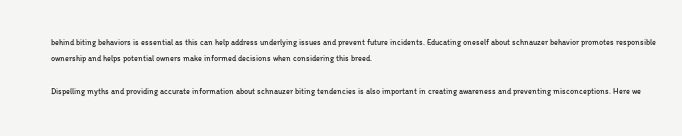behind biting behaviors is essential as this can help address underlying issues and prevent future incidents. Educating oneself about schnauzer behavior promotes responsible ownership and helps potential owners make informed decisions when considering this breed.

Dispelling myths and providing accurate information about schnauzer biting tendencies is also important in creating awareness and preventing misconceptions. Here we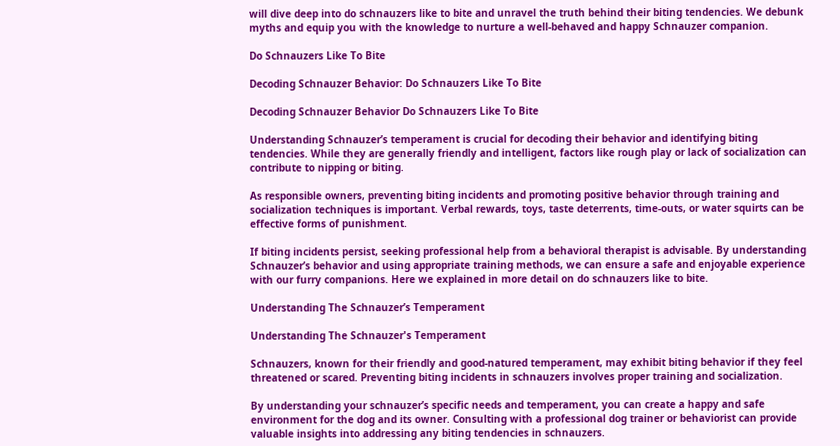will dive deep into do schnauzers like to bite and unravel the truth behind their biting tendencies. We debunk myths and equip you with the knowledge to nurture a well-behaved and happy Schnauzer companion.

Do Schnauzers Like To Bite

Decoding Schnauzer Behavior: Do Schnauzers Like To Bite

Decoding Schnauzer Behavior Do Schnauzers Like To Bite

Understanding Schnauzer’s temperament is crucial for decoding their behavior and identifying biting tendencies. While they are generally friendly and intelligent, factors like rough play or lack of socialization can contribute to nipping or biting.

As responsible owners, preventing biting incidents and promoting positive behavior through training and socialization techniques is important. Verbal rewards, toys, taste deterrents, time-outs, or water squirts can be effective forms of punishment.

If biting incidents persist, seeking professional help from a behavioral therapist is advisable. By understanding Schnauzer’s behavior and using appropriate training methods, we can ensure a safe and enjoyable experience with our furry companions. Here we explained in more detail on do schnauzers like to bite.

Understanding The Schnauzer’s Temperament

Understanding The Schnauzer's Temperament

Schnauzers, known for their friendly and good-natured temperament, may exhibit biting behavior if they feel threatened or scared. Preventing biting incidents in schnauzers involves proper training and socialization.

By understanding your schnauzer’s specific needs and temperament, you can create a happy and safe environment for the dog and its owner. Consulting with a professional dog trainer or behaviorist can provide valuable insights into addressing any biting tendencies in schnauzers.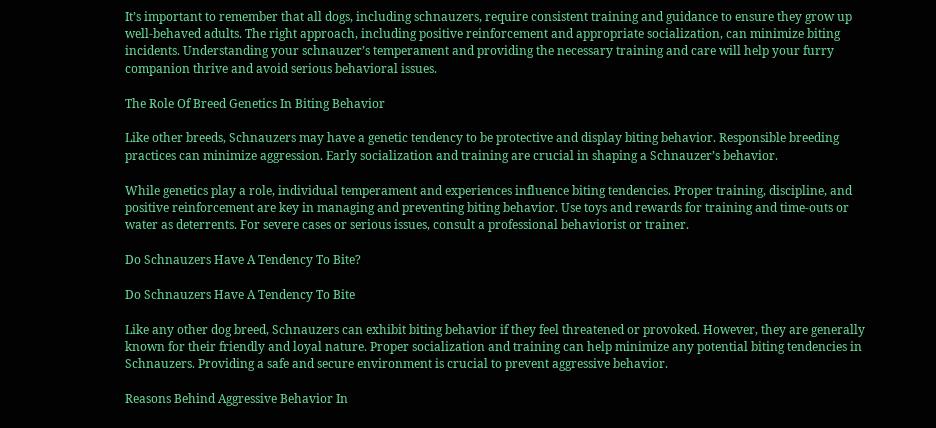It’s important to remember that all dogs, including schnauzers, require consistent training and guidance to ensure they grow up well-behaved adults. The right approach, including positive reinforcement and appropriate socialization, can minimize biting incidents. Understanding your schnauzer’s temperament and providing the necessary training and care will help your furry companion thrive and avoid serious behavioral issues.

The Role Of Breed Genetics In Biting Behavior

Like other breeds, Schnauzers may have a genetic tendency to be protective and display biting behavior. Responsible breeding practices can minimize aggression. Early socialization and training are crucial in shaping a Schnauzer’s behavior.

While genetics play a role, individual temperament and experiences influence biting tendencies. Proper training, discipline, and positive reinforcement are key in managing and preventing biting behavior. Use toys and rewards for training and time-outs or water as deterrents. For severe cases or serious issues, consult a professional behaviorist or trainer.

Do Schnauzers Have A Tendency To Bite?

Do Schnauzers Have A Tendency To Bite

Like any other dog breed, Schnauzers can exhibit biting behavior if they feel threatened or provoked. However, they are generally known for their friendly and loyal nature. Proper socialization and training can help minimize any potential biting tendencies in Schnauzers. Providing a safe and secure environment is crucial to prevent aggressive behavior.

Reasons Behind Aggressive Behavior In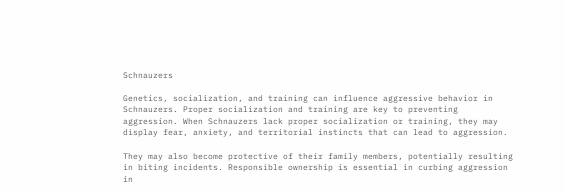Schnauzers

Genetics, socialization, and training can influence aggressive behavior in Schnauzers. Proper socialization and training are key to preventing aggression. When Schnauzers lack proper socialization or training, they may display fear, anxiety, and territorial instincts that can lead to aggression.

They may also become protective of their family members, potentially resulting in biting incidents. Responsible ownership is essential in curbing aggression in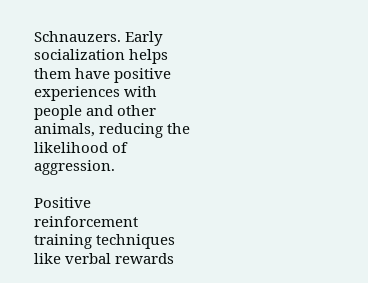Schnauzers. Early socialization helps them have positive experiences with people and other animals, reducing the likelihood of aggression.

Positive reinforcement training techniques like verbal rewards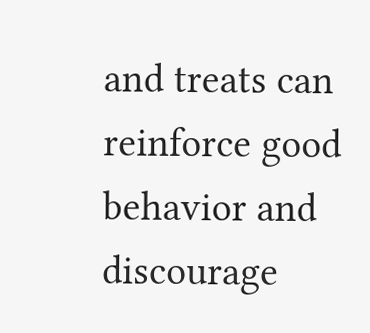and treats can reinforce good behavior and discourage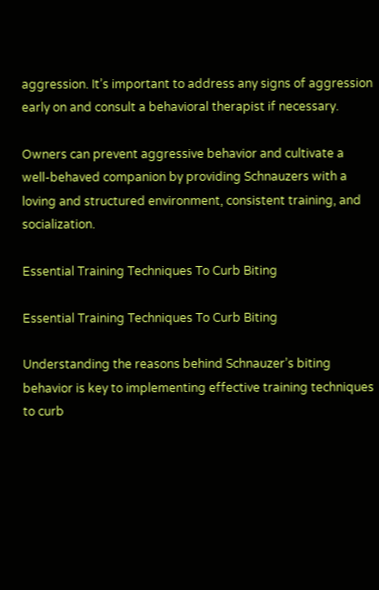aggression. It’s important to address any signs of aggression early on and consult a behavioral therapist if necessary.

Owners can prevent aggressive behavior and cultivate a well-behaved companion by providing Schnauzers with a loving and structured environment, consistent training, and socialization.

Essential Training Techniques To Curb Biting

Essential Training Techniques To Curb Biting

Understanding the reasons behind Schnauzer’s biting behavior is key to implementing effective training techniques to curb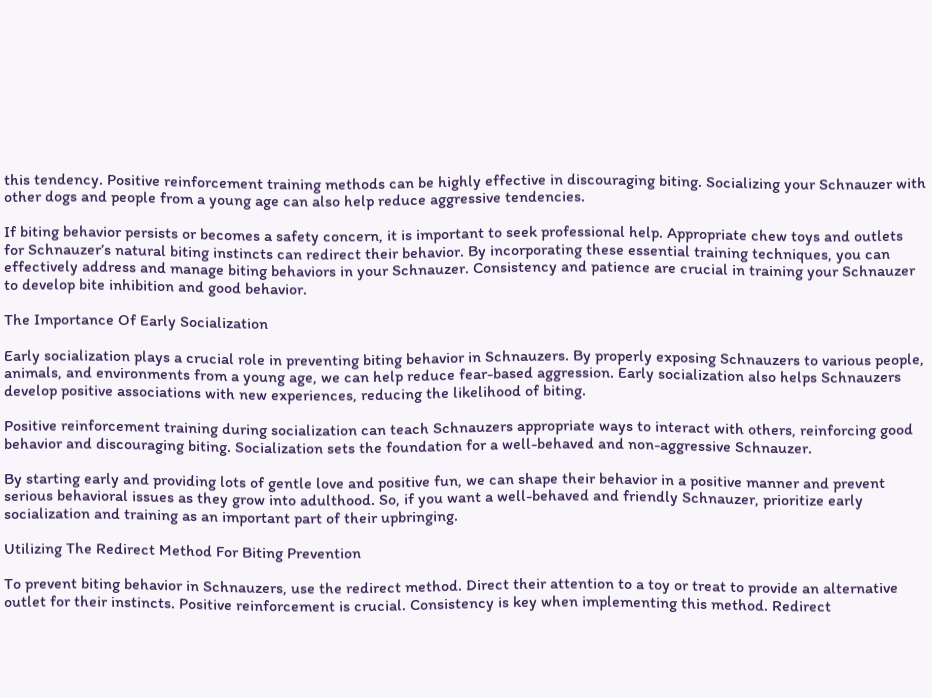this tendency. Positive reinforcement training methods can be highly effective in discouraging biting. Socializing your Schnauzer with other dogs and people from a young age can also help reduce aggressive tendencies.

If biting behavior persists or becomes a safety concern, it is important to seek professional help. Appropriate chew toys and outlets for Schnauzer’s natural biting instincts can redirect their behavior. By incorporating these essential training techniques, you can effectively address and manage biting behaviors in your Schnauzer. Consistency and patience are crucial in training your Schnauzer to develop bite inhibition and good behavior.

The Importance Of Early Socialization

Early socialization plays a crucial role in preventing biting behavior in Schnauzers. By properly exposing Schnauzers to various people, animals, and environments from a young age, we can help reduce fear-based aggression. Early socialization also helps Schnauzers develop positive associations with new experiences, reducing the likelihood of biting.

Positive reinforcement training during socialization can teach Schnauzers appropriate ways to interact with others, reinforcing good behavior and discouraging biting. Socialization sets the foundation for a well-behaved and non-aggressive Schnauzer.

By starting early and providing lots of gentle love and positive fun, we can shape their behavior in a positive manner and prevent serious behavioral issues as they grow into adulthood. So, if you want a well-behaved and friendly Schnauzer, prioritize early socialization and training as an important part of their upbringing.

Utilizing The Redirect Method For Biting Prevention

To prevent biting behavior in Schnauzers, use the redirect method. Direct their attention to a toy or treat to provide an alternative outlet for their instincts. Positive reinforcement is crucial. Consistency is key when implementing this method. Redirect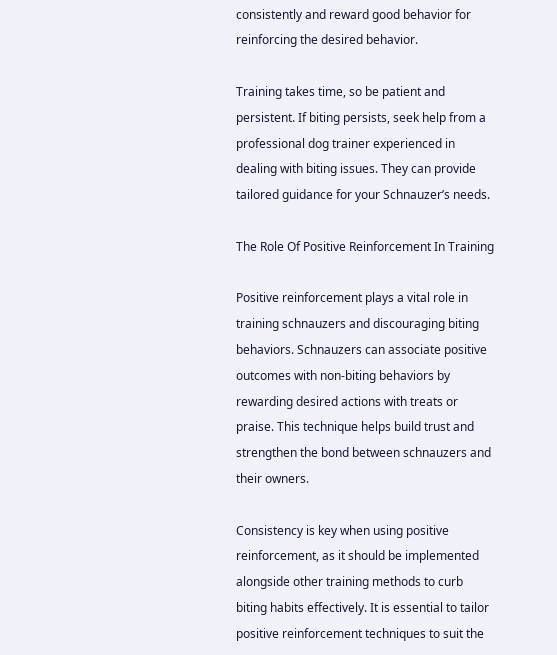consistently and reward good behavior for reinforcing the desired behavior.

Training takes time, so be patient and persistent. If biting persists, seek help from a professional dog trainer experienced in dealing with biting issues. They can provide tailored guidance for your Schnauzer’s needs.

The Role Of Positive Reinforcement In Training

Positive reinforcement plays a vital role in training schnauzers and discouraging biting behaviors. Schnauzers can associate positive outcomes with non-biting behaviors by rewarding desired actions with treats or praise. This technique helps build trust and strengthen the bond between schnauzers and their owners.

Consistency is key when using positive reinforcement, as it should be implemented alongside other training methods to curb biting habits effectively. It is essential to tailor positive reinforcement techniques to suit the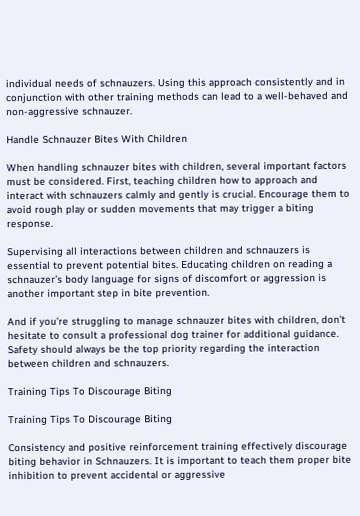individual needs of schnauzers. Using this approach consistently and in conjunction with other training methods can lead to a well-behaved and non-aggressive schnauzer.

Handle Schnauzer Bites With Children

When handling schnauzer bites with children, several important factors must be considered. First, teaching children how to approach and interact with schnauzers calmly and gently is crucial. Encourage them to avoid rough play or sudden movements that may trigger a biting response.

Supervising all interactions between children and schnauzers is essential to prevent potential bites. Educating children on reading a schnauzer’s body language for signs of discomfort or aggression is another important step in bite prevention.

And if you’re struggling to manage schnauzer bites with children, don’t hesitate to consult a professional dog trainer for additional guidance. Safety should always be the top priority regarding the interaction between children and schnauzers.

Training Tips To Discourage Biting

Training Tips To Discourage Biting

Consistency and positive reinforcement training effectively discourage biting behavior in Schnauzers. It is important to teach them proper bite inhibition to prevent accidental or aggressive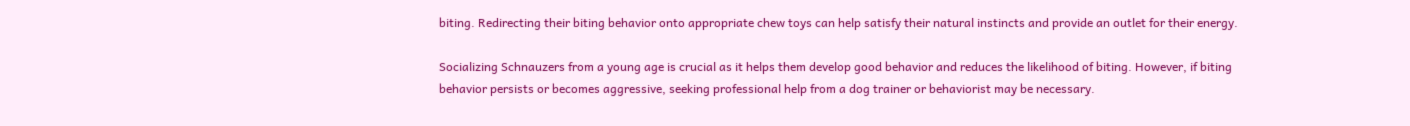biting. Redirecting their biting behavior onto appropriate chew toys can help satisfy their natural instincts and provide an outlet for their energy.

Socializing Schnauzers from a young age is crucial as it helps them develop good behavior and reduces the likelihood of biting. However, if biting behavior persists or becomes aggressive, seeking professional help from a dog trainer or behaviorist may be necessary.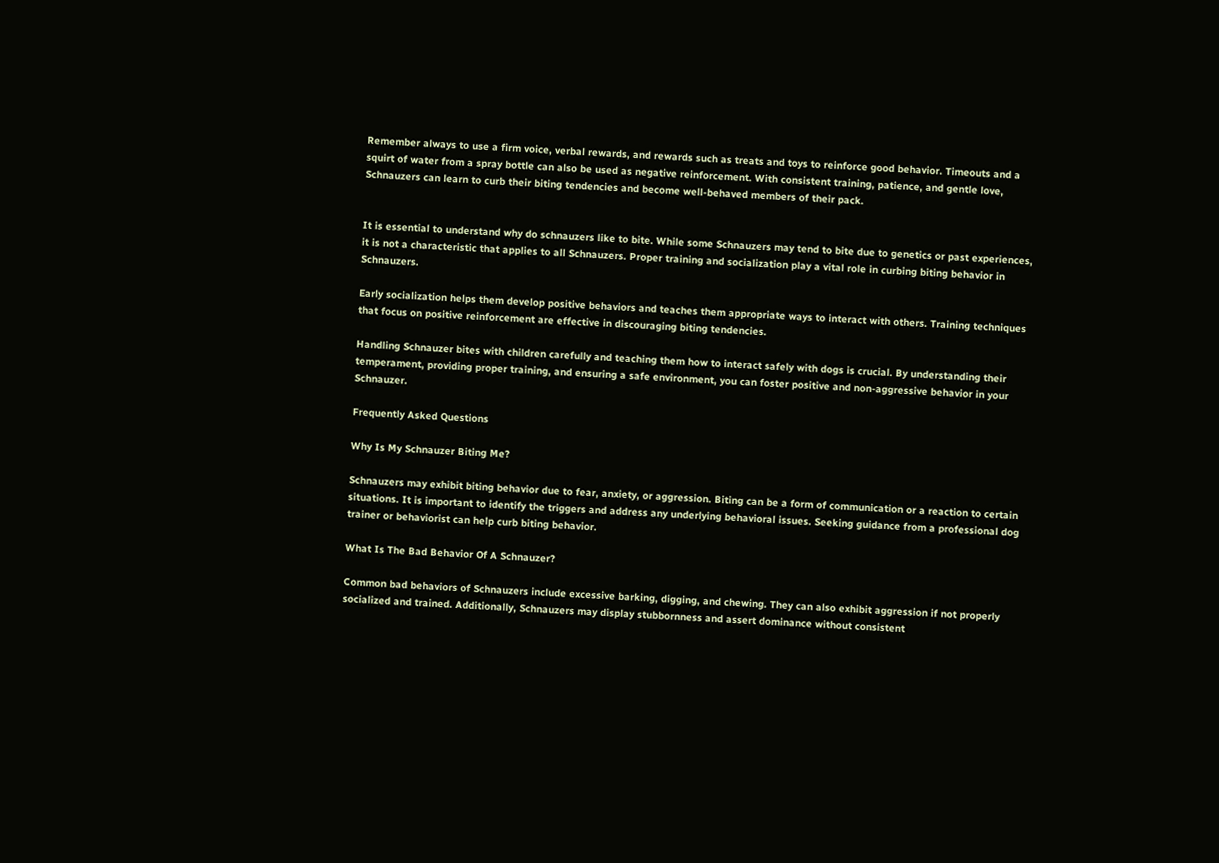Remember always to use a firm voice, verbal rewards, and rewards such as treats and toys to reinforce good behavior. Timeouts and a squirt of water from a spray bottle can also be used as negative reinforcement. With consistent training, patience, and gentle love, Schnauzers can learn to curb their biting tendencies and become well-behaved members of their pack.


It is essential to understand why do schnauzers like to bite. While some Schnauzers may tend to bite due to genetics or past experiences, it is not a characteristic that applies to all Schnauzers. Proper training and socialization play a vital role in curbing biting behavior in Schnauzers.

Early socialization helps them develop positive behaviors and teaches them appropriate ways to interact with others. Training techniques that focus on positive reinforcement are effective in discouraging biting tendencies.

Handling Schnauzer bites with children carefully and teaching them how to interact safely with dogs is crucial. By understanding their temperament, providing proper training, and ensuring a safe environment, you can foster positive and non-aggressive behavior in your Schnauzer.

Frequently Asked Questions

Why Is My Schnauzer Biting Me?

Schnauzers may exhibit biting behavior due to fear, anxiety, or aggression. Biting can be a form of communication or a reaction to certain situations. It is important to identify the triggers and address any underlying behavioral issues. Seeking guidance from a professional dog trainer or behaviorist can help curb biting behavior.

What Is The Bad Behavior Of A Schnauzer?

Common bad behaviors of Schnauzers include excessive barking, digging, and chewing. They can also exhibit aggression if not properly socialized and trained. Additionally, Schnauzers may display stubbornness and assert dominance without consistent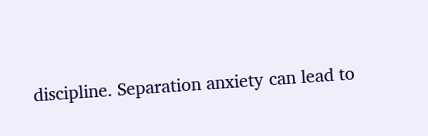discipline. Separation anxiety can lead to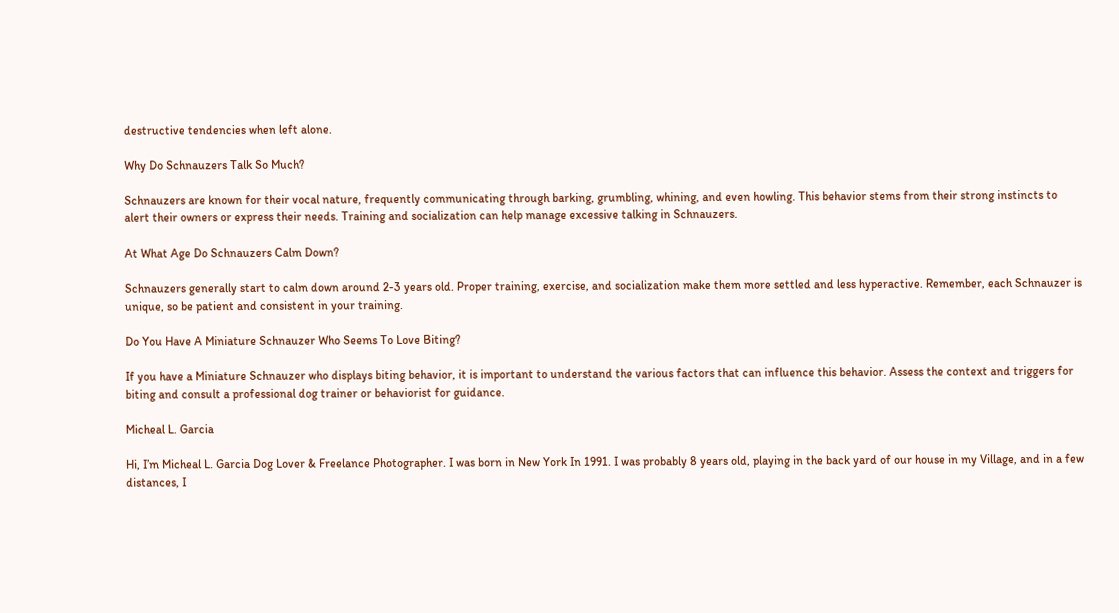destructive tendencies when left alone.

Why Do Schnauzers Talk So Much?

Schnauzers are known for their vocal nature, frequently communicating through barking, grumbling, whining, and even howling. This behavior stems from their strong instincts to alert their owners or express their needs. Training and socialization can help manage excessive talking in Schnauzers.

At What Age Do Schnauzers Calm Down?

Schnauzers generally start to calm down around 2-3 years old. Proper training, exercise, and socialization make them more settled and less hyperactive. Remember, each Schnauzer is unique, so be patient and consistent in your training.

Do You Have A Miniature Schnauzer Who Seems To Love Biting?

If you have a Miniature Schnauzer who displays biting behavior, it is important to understand the various factors that can influence this behavior. Assess the context and triggers for biting and consult a professional dog trainer or behaviorist for guidance.

Micheal L. Garcia

Hi, I’m Micheal L. Garcia Dog Lover & Freelance Photographer. I was born in New York In 1991. I was probably 8 years old, playing in the back yard of our house in my Village, and in a few distances, I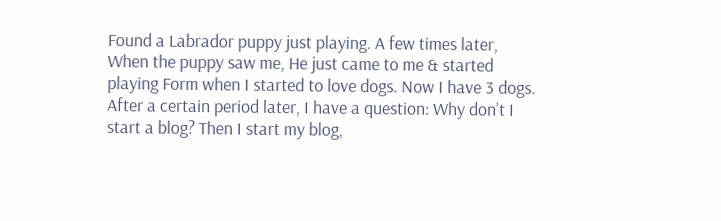Found a Labrador puppy just playing. A few times later, When the puppy saw me, He just came to me & started playing Form when I started to love dogs. Now I have 3 dogs. After a certain period later, I have a question: Why don’t I start a blog? Then I start my blog,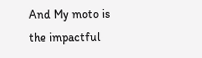And My moto is the impactful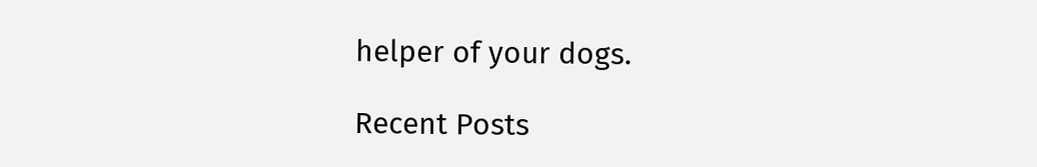helper of your dogs.

Recent Posts